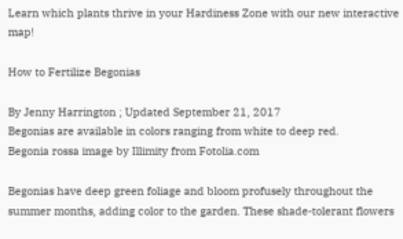Learn which plants thrive in your Hardiness Zone with our new interactive map!

How to Fertilize Begonias

By Jenny Harrington ; Updated September 21, 2017
Begonias are available in colors ranging from white to deep red.
Begonia rossa image by Illimity from Fotolia.com

Begonias have deep green foliage and bloom profusely throughout the summer months, adding color to the garden. These shade-tolerant flowers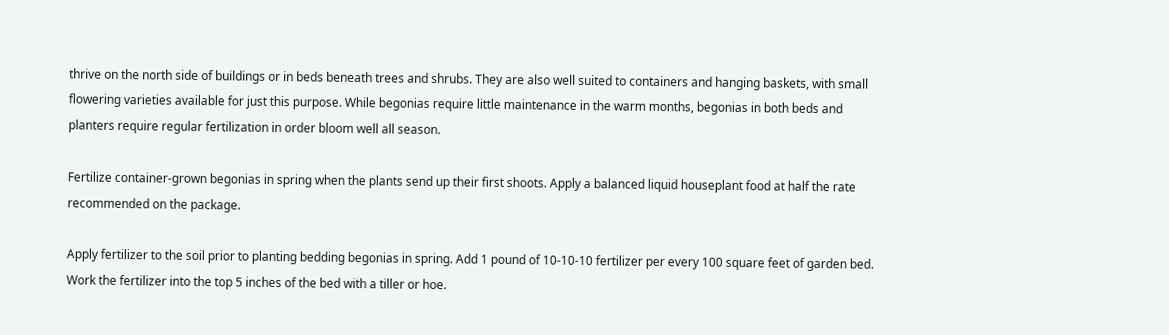thrive on the north side of buildings or in beds beneath trees and shrubs. They are also well suited to containers and hanging baskets, with small flowering varieties available for just this purpose. While begonias require little maintenance in the warm months, begonias in both beds and planters require regular fertilization in order bloom well all season.

Fertilize container-grown begonias in spring when the plants send up their first shoots. Apply a balanced liquid houseplant food at half the rate recommended on the package.

Apply fertilizer to the soil prior to planting bedding begonias in spring. Add 1 pound of 10-10-10 fertilizer per every 100 square feet of garden bed. Work the fertilizer into the top 5 inches of the bed with a tiller or hoe.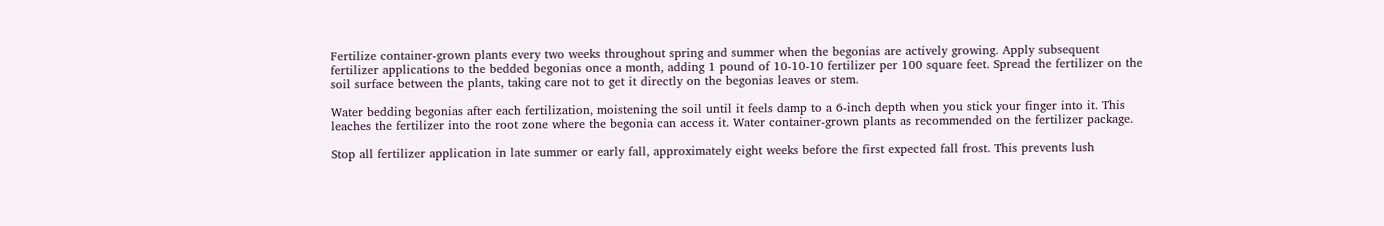Fertilize container-grown plants every two weeks throughout spring and summer when the begonias are actively growing. Apply subsequent fertilizer applications to the bedded begonias once a month, adding 1 pound of 10-10-10 fertilizer per 100 square feet. Spread the fertilizer on the soil surface between the plants, taking care not to get it directly on the begonias leaves or stem.

Water bedding begonias after each fertilization, moistening the soil until it feels damp to a 6-inch depth when you stick your finger into it. This leaches the fertilizer into the root zone where the begonia can access it. Water container-grown plants as recommended on the fertilizer package.

Stop all fertilizer application in late summer or early fall, approximately eight weeks before the first expected fall frost. This prevents lush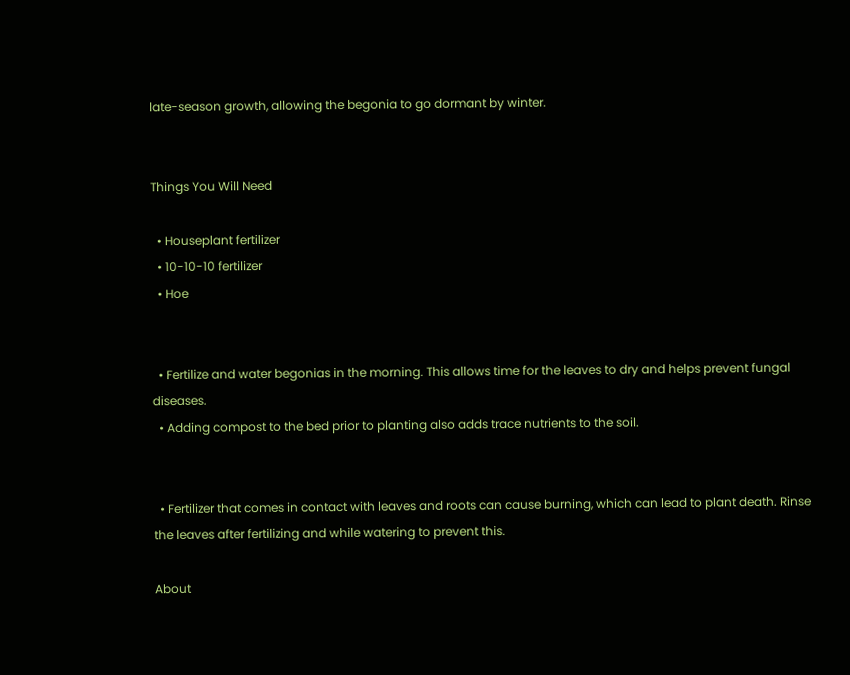late-season growth, allowing the begonia to go dormant by winter.


Things You Will Need

  • Houseplant fertilizer
  • 10-10-10 fertilizer
  • Hoe


  • Fertilize and water begonias in the morning. This allows time for the leaves to dry and helps prevent fungal diseases.
  • Adding compost to the bed prior to planting also adds trace nutrients to the soil.


  • Fertilizer that comes in contact with leaves and roots can cause burning, which can lead to plant death. Rinse the leaves after fertilizing and while watering to prevent this.

About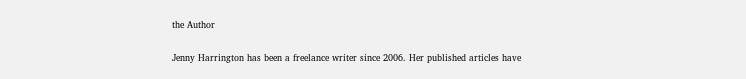the Author


Jenny Harrington has been a freelance writer since 2006. Her published articles have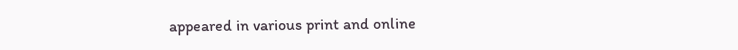appeared in various print and online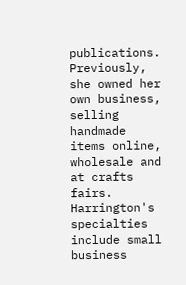publications. Previously, she owned her own business, selling handmade items online, wholesale and at crafts fairs. Harrington's specialties include small business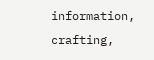information, crafting,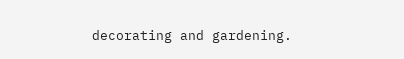decorating and gardening.